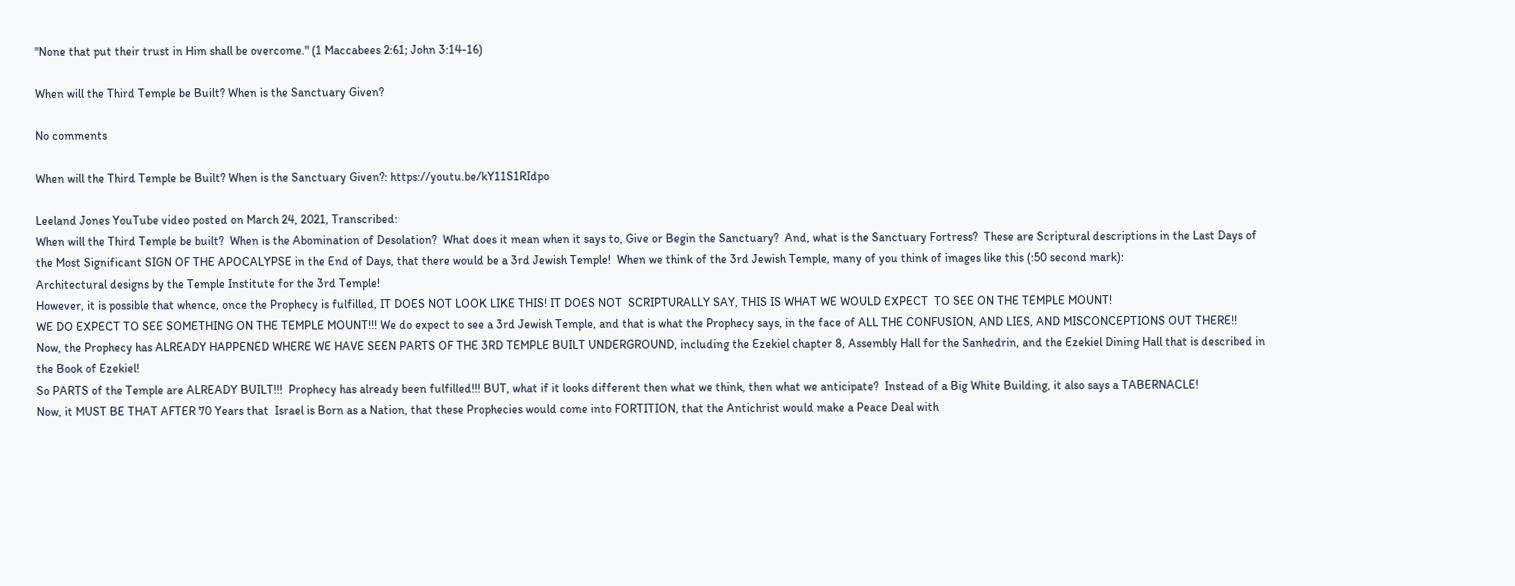"None that put their trust in Him shall be overcome." (1 Maccabees 2:61; John 3:14-16)

When will the Third Temple be Built? When is the Sanctuary Given?

No comments

When will the Third Temple be Built? When is the Sanctuary Given?: https://youtu.be/kY11S1RIdpo

Leeland Jones YouTube video posted on March 24, 2021, Transcribed:
When will the Third Temple be built?  When is the Abomination of Desolation?  What does it mean when it says to, Give or Begin the Sanctuary?  And, what is the Sanctuary Fortress?  These are Scriptural descriptions in the Last Days of the Most Significant SIGN OF THE APOCALYPSE in the End of Days, that there would be a 3rd Jewish Temple!  When we think of the 3rd Jewish Temple, many of you think of images like this (:50 second mark):
Architectural designs by the Temple Institute for the 3rd Temple!
However, it is possible that whence, once the Prophecy is fulfilled, IT DOES NOT LOOK LIKE THIS! IT DOES NOT  SCRIPTURALLY SAY, THIS IS WHAT WE WOULD EXPECT  TO SEE ON THE TEMPLE MOUNT!
WE DO EXPECT TO SEE SOMETHING ON THE TEMPLE MOUNT!!! We do expect to see a 3rd Jewish Temple, and that is what the Prophecy says, in the face of ALL THE CONFUSION, AND LIES, AND MISCONCEPTIONS OUT THERE!!
Now, the Prophecy has ALREADY HAPPENED WHERE WE HAVE SEEN PARTS OF THE 3RD TEMPLE BUILT UNDERGROUND, including the Ezekiel chapter 8, Assembly Hall for the Sanhedrin, and the Ezekiel Dining Hall that is described in the Book of Ezekiel!
So PARTS of the Temple are ALREADY BUILT!!!  Prophecy has already been fulfilled!!! BUT, what if it looks different then what we think, then what we anticipate?  Instead of a Big White Building, it also says a TABERNACLE!
Now, it MUST BE THAT AFTER 70 Years that  Israel is Born as a Nation, that these Prophecies would come into FORTITION, that the Antichrist would make a Peace Deal with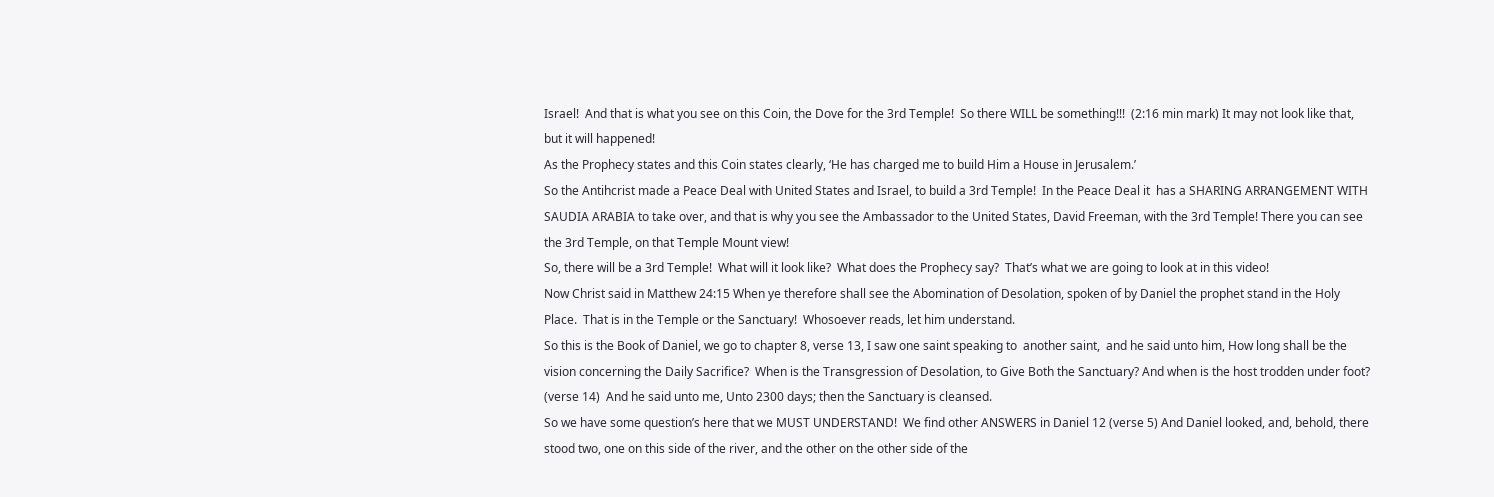Israel!  And that is what you see on this Coin, the Dove for the 3rd Temple!  So there WILL be something!!!  (2:16 min mark) It may not look like that, but it will happened!
As the Prophecy states and this Coin states clearly, ‘He has charged me to build Him a House in Jerusalem.’
So the Antihcrist made a Peace Deal with United States and Israel, to build a 3rd Temple!  In the Peace Deal it  has a SHARING ARRANGEMENT WITH SAUDIA ARABIA to take over, and that is why you see the Ambassador to the United States, David Freeman, with the 3rd Temple! There you can see the 3rd Temple, on that Temple Mount view!
So, there will be a 3rd Temple!  What will it look like?  What does the Prophecy say?  That’s what we are going to look at in this video!
Now Christ said in Matthew 24:15 When ye therefore shall see the Abomination of Desolation, spoken of by Daniel the prophet stand in the Holy Place.  That is in the Temple or the Sanctuary!  Whosoever reads, let him understand.
So this is the Book of Daniel, we go to chapter 8, verse 13, I saw one saint speaking to  another saint,  and he said unto him, How long shall be the vision concerning the Daily Sacrifice?  When is the Transgression of Desolation, to Give Both the Sanctuary? And when is the host trodden under foot?
(verse 14)  And he said unto me, Unto 2300 days; then the Sanctuary is cleansed.
So we have some question’s here that we MUST UNDERSTAND!  We find other ANSWERS in Daniel 12 (verse 5) And Daniel looked, and, behold, there stood two, one on this side of the river, and the other on the other side of the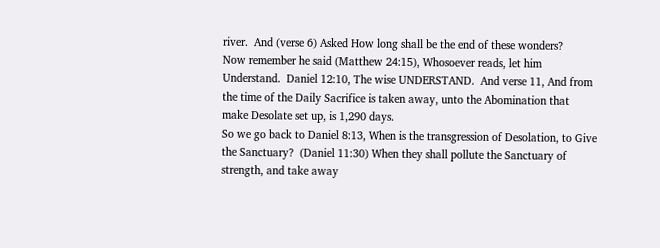river.  And (verse 6) Asked How long shall be the end of these wonders?
Now remember he said (Matthew 24:15), Whosoever reads, let him Understand.  Daniel 12:10, The wise UNDERSTAND.  And verse 11, And from the time of the Daily Sacrifice is taken away, unto the Abomination that make Desolate set up, is 1,290 days.
So we go back to Daniel 8:13, When is the transgression of Desolation, to Give the Sanctuary?  (Daniel 11:30) When they shall pollute the Sanctuary of strength, and take away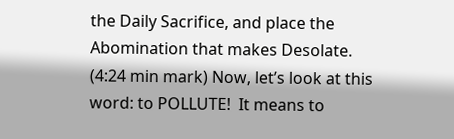the Daily Sacrifice, and place the Abomination that makes Desolate.
(4:24 min mark) Now, let’s look at this word: to POLLUTE!  It means to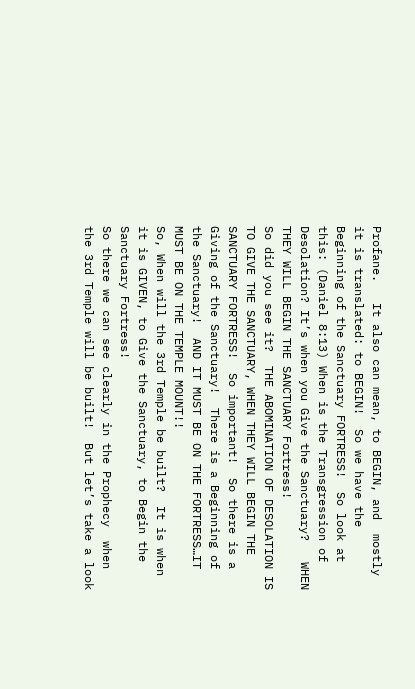Profane.   It also can mean, to BEGIN, and  mostly it is translated: to BEGIN!  So we have the Beginning of the Sanctuary FORTRESS!  So look at this: (Daniel 8:13) When is the Transgression of Desolation? It’s when you Give the Sanctuary?   WHEN THEY WILL BEGIN THE SANCTUARY Fortress!
So did you see it?  THE ABOMINATION OF DESOLATION IS TO GIVE THE SANCTUARY, WHEN THEY WILL BEGIN THE SANCTUARY FORTRESS!  So important!  So there is a Giving of the Sanctuary!  There is a Beginning of the Sanctuary!  AND IT MUST BE ON THE FORTRESS…IT MUST BE ON THE TEMPLE MOUNT!!
So, When will the 3rd Temple be built?  It is when it is GIVEN, to Give the Sanctuary, to Begin the Sanctuary Fortress!
So there we can see clearly in the Prophecy  when the 3rd Temple will be built!  But let’s take a look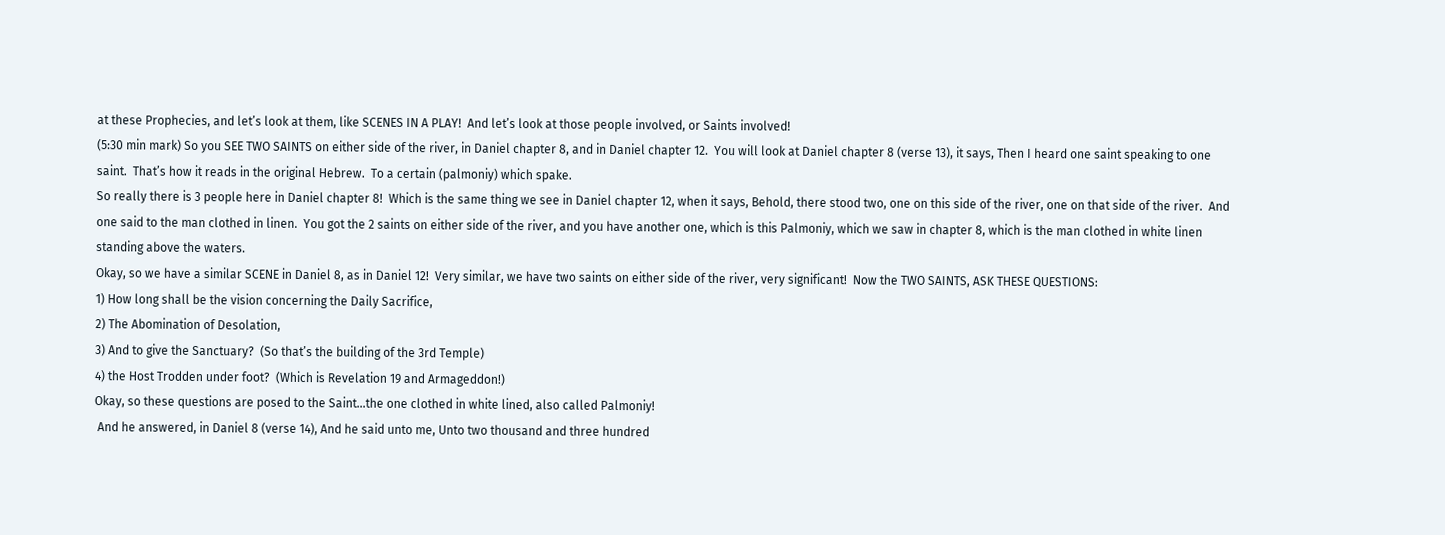at these Prophecies, and let’s look at them, like SCENES IN A PLAY!  And let’s look at those people involved, or Saints involved!
(5:30 min mark) So you SEE TWO SAINTS on either side of the river, in Daniel chapter 8, and in Daniel chapter 12.  You will look at Daniel chapter 8 (verse 13), it says, Then I heard one saint speaking to one saint.  That’s how it reads in the original Hebrew.  To a certain (palmoniy) which spake.
So really there is 3 people here in Daniel chapter 8!  Which is the same thing we see in Daniel chapter 12, when it says, Behold, there stood two, one on this side of the river, one on that side of the river.  And one said to the man clothed in linen.  You got the 2 saints on either side of the river, and you have another one, which is this Palmoniy, which we saw in chapter 8, which is the man clothed in white linen standing above the waters.
Okay, so we have a similar SCENE in Daniel 8, as in Daniel 12!  Very similar, we have two saints on either side of the river, very significant!  Now the TWO SAINTS, ASK THESE QUESTIONS:
1) How long shall be the vision concerning the Daily Sacrifice,
2) The Abomination of Desolation,
3) And to give the Sanctuary?  (So that’s the building of the 3rd Temple)
4) the Host Trodden under foot?  (Which is Revelation 19 and Armageddon!)
Okay, so these questions are posed to the Saint…the one clothed in white lined, also called Palmoniy!
 And he answered, in Daniel 8 (verse 14), And he said unto me, Unto two thousand and three hundred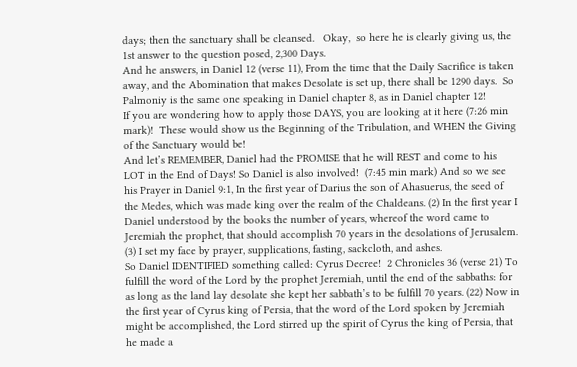days; then the sanctuary shall be cleansed.   Okay,  so here he is clearly giving us, the 1st answer to the question posed, 2,300 Days.
And he answers, in Daniel 12 (verse 11), From the time that the Daily Sacrifice is taken away, and the Abomination that makes Desolate is set up, there shall be 1290 days.  So Palmoniy is the same one speaking in Daniel chapter 8, as in Daniel chapter 12!
If you are wondering how to apply those DAYS, you are looking at it here (7:26 min mark)!  These would show us the Beginning of the Tribulation, and WHEN the Giving of the Sanctuary would be!
And let’s REMEMBER, Daniel had the PROMISE that he will REST and come to his LOT in the End of Days! So Daniel is also involved!  (7:45 min mark) And so we see his Prayer in Daniel 9:1, In the first year of Darius the son of Ahasuerus, the seed of the Medes, which was made king over the realm of the Chaldeans. (2) In the first year I Daniel understood by the books the number of years, whereof the word came to Jeremiah the prophet, that should accomplish 70 years in the desolations of Jerusalem. (3) I set my face by prayer, supplications, fasting, sackcloth, and ashes.
So Daniel IDENTIFIED something called: Cyrus Decree!  2 Chronicles 36 (verse 21) To fulfill the word of the Lord by the prophet Jeremiah, until the end of the sabbaths: for as long as the land lay desolate she kept her sabbath’s to be fulfill 70 years. (22) Now in the first year of Cyrus king of Persia, that the word of the Lord spoken by Jeremiah might be accomplished, the Lord stirred up the spirit of Cyrus the king of Persia, that he made a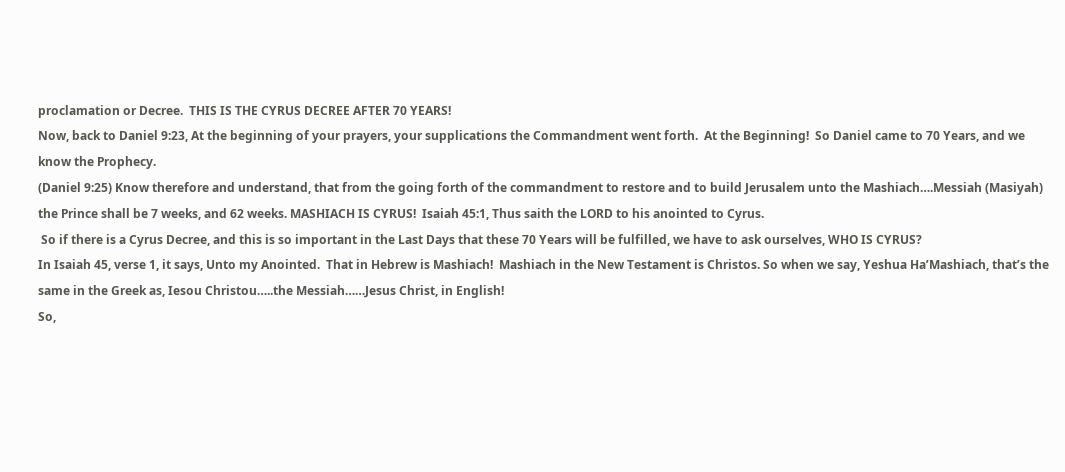proclamation or Decree.  THIS IS THE CYRUS DECREE AFTER 70 YEARS!
Now, back to Daniel 9:23, At the beginning of your prayers, your supplications the Commandment went forth.  At the Beginning!  So Daniel came to 70 Years, and we know the Prophecy.
(Daniel 9:25) Know therefore and understand, that from the going forth of the commandment to restore and to build Jerusalem unto the Mashiach….Messiah (Masiyah) the Prince shall be 7 weeks, and 62 weeks. MASHIACH IS CYRUS!  Isaiah 45:1, Thus saith the LORD to his anointed to Cyrus.
 So if there is a Cyrus Decree, and this is so important in the Last Days that these 70 Years will be fulfilled, we have to ask ourselves, WHO IS CYRUS?
In Isaiah 45, verse 1, it says, Unto my Anointed.  That in Hebrew is Mashiach!  Mashiach in the New Testament is Christos. So when we say, Yeshua Ha’Mashiach, that’s the same in the Greek as, Iesou Christou…..the Messiah……Jesus Christ, in English!
So,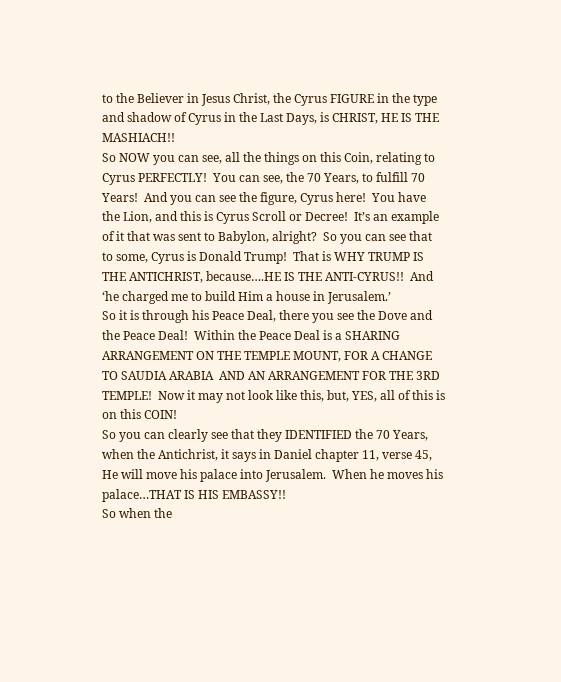to the Believer in Jesus Christ, the Cyrus FIGURE in the type and shadow of Cyrus in the Last Days, is CHRIST, HE IS THE MASHIACH!!
So NOW you can see, all the things on this Coin, relating to Cyrus PERFECTLY!  You can see, the 70 Years, to fulfill 70 Years!  And you can see the figure, Cyrus here!  You have the Lion, and this is Cyrus Scroll or Decree!  It’s an example of it that was sent to Babylon, alright?  So you can see that to some, Cyrus is Donald Trump!  That is WHY TRUMP IS THE ANTICHRIST, because….HE IS THE ANTI-CYRUS!!  And ‘he charged me to build Him a house in Jerusalem.’
So it is through his Peace Deal, there you see the Dove and the Peace Deal!  Within the Peace Deal is a SHARING ARRANGEMENT ON THE TEMPLE MOUNT, FOR A CHANGE TO SAUDIA ARABIA  AND AN ARRANGEMENT FOR THE 3RD TEMPLE!  Now it may not look like this, but, YES, all of this is on this COIN!
So you can clearly see that they IDENTIFIED the 70 Years, when the Antichrist, it says in Daniel chapter 11, verse 45, He will move his palace into Jerusalem.  When he moves his palace…THAT IS HIS EMBASSY!!
So when the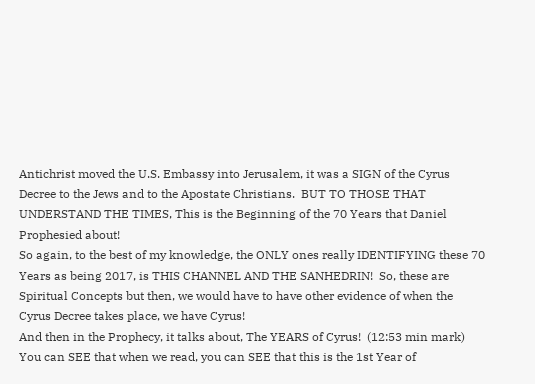Antichrist moved the U.S. Embassy into Jerusalem, it was a SIGN of the Cyrus Decree to the Jews and to the Apostate Christians.  BUT TO THOSE THAT UNDERSTAND THE TIMES, This is the Beginning of the 70 Years that Daniel Prophesied about!
So again, to the best of my knowledge, the ONLY ones really IDENTIFYING these 70 Years as being 2017, is THIS CHANNEL AND THE SANHEDRIN!  So, these are Spiritual Concepts but then, we would have to have other evidence of when the Cyrus Decree takes place, we have Cyrus!
And then in the Prophecy, it talks about, The YEARS of Cyrus!  (12:53 min mark) You can SEE that when we read, you can SEE that this is the 1st Year of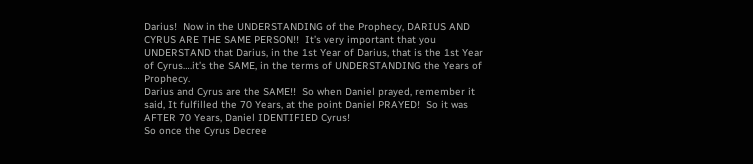Darius!  Now in the UNDERSTANDING of the Prophecy, DARIUS AND CYRUS ARE THE SAME PERSON!!  It’s very important that you UNDERSTAND that Darius, in the 1st Year of Darius, that is the 1st Year of Cyrus….it’s the SAME, in the terms of UNDERSTANDING the Years of Prophecy.
Darius and Cyrus are the SAME!!  So when Daniel prayed, remember it said, It fulfilled the 70 Years, at the point Daniel PRAYED!  So it was AFTER 70 Years, Daniel IDENTIFIED Cyrus!
So once the Cyrus Decree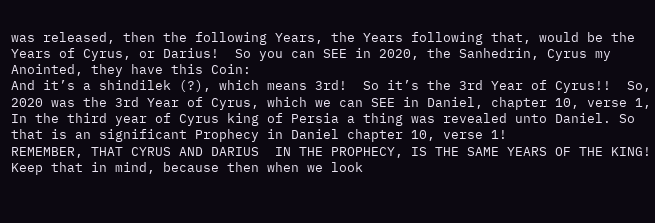was released, then the following Years, the Years following that, would be the Years of Cyrus, or Darius!  So you can SEE in 2020, the Sanhedrin, Cyrus my Anointed, they have this Coin:
And it’s a shindilek (?), which means 3rd!  So it’s the 3rd Year of Cyrus!!  So, 2020 was the 3rd Year of Cyrus, which we can SEE in Daniel, chapter 10, verse 1, In the third year of Cyrus king of Persia a thing was revealed unto Daniel. So that is an significant Prophecy in Daniel chapter 10, verse 1!
REMEMBER, THAT CYRUS AND DARIUS  IN THE PROPHECY, IS THE SAME YEARS OF THE KING!  Keep that in mind, because then when we look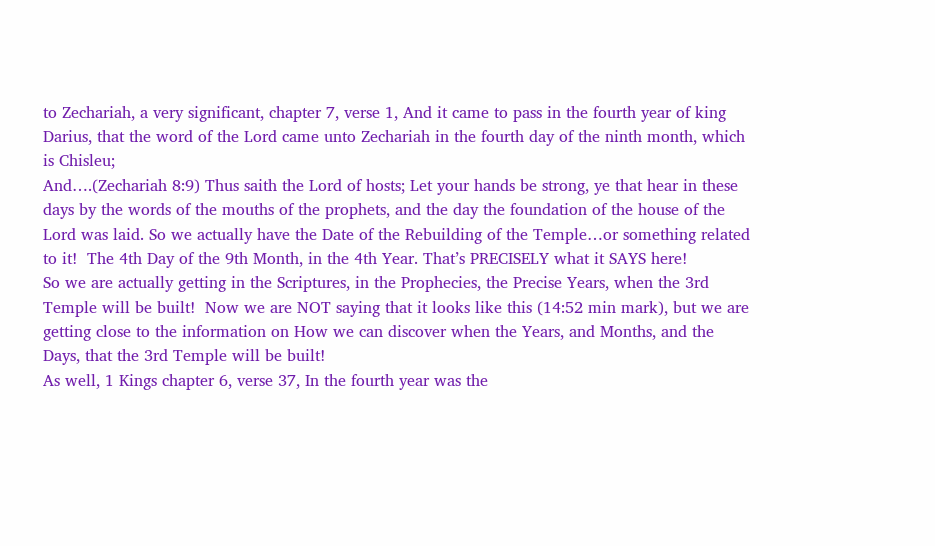to Zechariah, a very significant, chapter 7, verse 1, And it came to pass in the fourth year of king Darius, that the word of the Lord came unto Zechariah in the fourth day of the ninth month, which is Chisleu;
And….(Zechariah 8:9) Thus saith the Lord of hosts; Let your hands be strong, ye that hear in these days by the words of the mouths of the prophets, and the day the foundation of the house of the Lord was laid. So we actually have the Date of the Rebuilding of the Temple…or something related to it!  The 4th Day of the 9th Month, in the 4th Year. That’s PRECISELY what it SAYS here!
So we are actually getting in the Scriptures, in the Prophecies, the Precise Years, when the 3rd Temple will be built!  Now we are NOT saying that it looks like this (14:52 min mark), but we are getting close to the information on How we can discover when the Years, and Months, and the Days, that the 3rd Temple will be built!
As well, 1 Kings chapter 6, verse 37, In the fourth year was the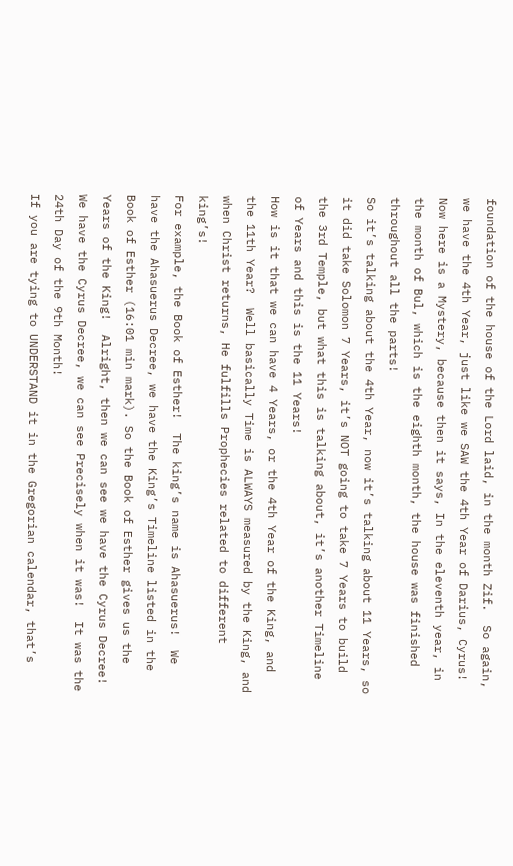foundation of the house of the Lord laid, in the month Zif.  So again, we have the 4th Year, just like we SAW the 4th Year of Darius, Cyrus!  Now here is a Mystery, because then it says, In the eleventh year, in the month of Bul, which is the eighth month, the house was finished throughout all the parts!
So it’s talking about the 4th Year, now it’s talking about 11 Years, so it did take Solomon 7 Years, it’s NOT going to take 7 Years to build the 3rd Temple, but what this is talking about, it’s another Timeline of Years and this is the 11 Years!
How is it that we can have 4 Years, or the 4th Year of the King, and the 11th Year?  Well basically Time is ALWAYS measured by the King, and when Christ returns, He fulfills Prophecies related to different king’s!
For example, the Book of Esther!  The king’s name is Ahasuerus!  We have the Ahasuerus Decree, we have the King’s Timeline listed in the Book of Esther (16:01 min mark). So the Book of Esther gives us the Years of the King!  Alright, then we can see we have the Cyrus Decree! We have the Cyrus Decree, we can see Precisely when it was!  It was the 24th Day of the 9th Month!
If you are tying to UNDERSTAND it in the Gregorian calendar, that’s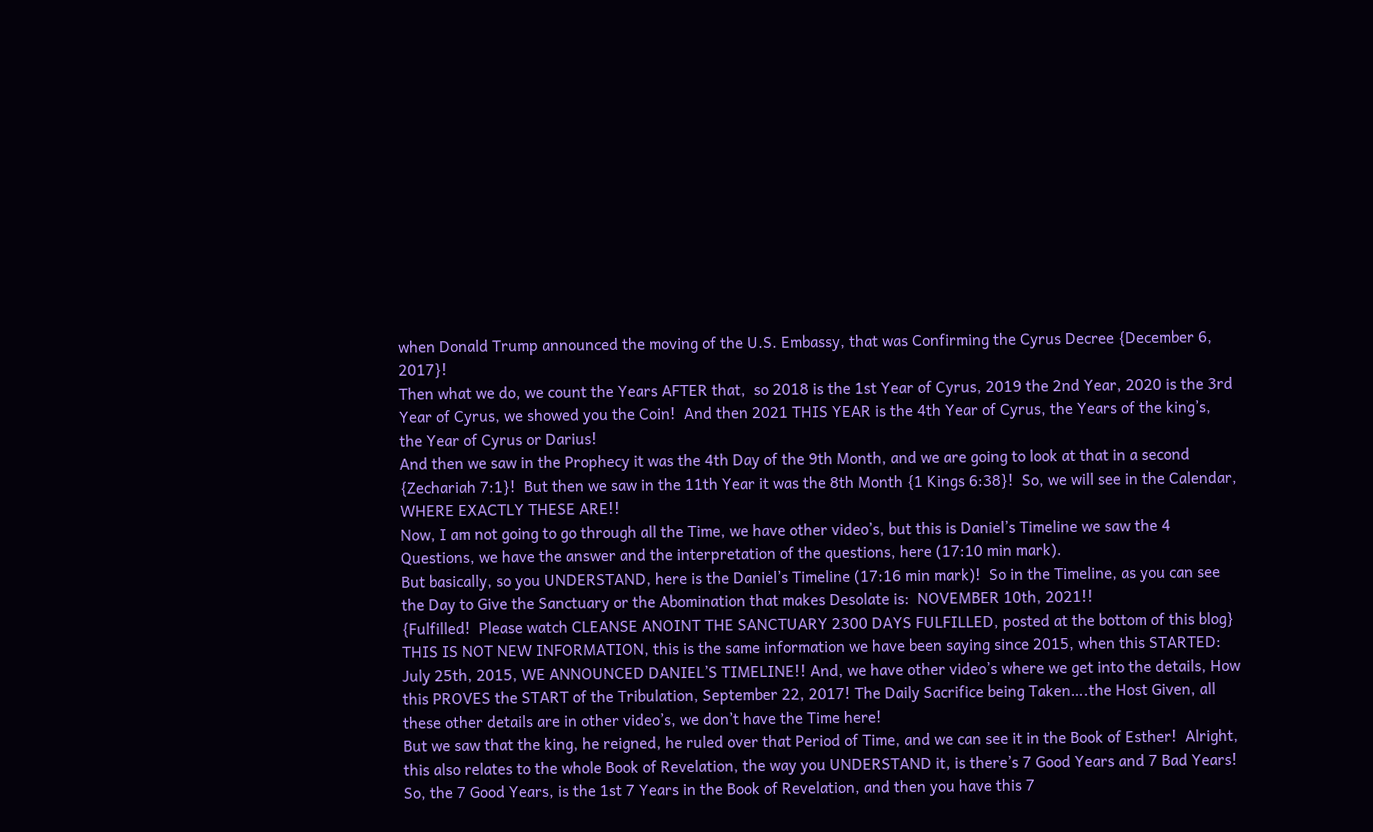when Donald Trump announced the moving of the U.S. Embassy, that was Confirming the Cyrus Decree {December 6, 2017}!
Then what we do, we count the Years AFTER that,  so 2018 is the 1st Year of Cyrus, 2019 the 2nd Year, 2020 is the 3rd Year of Cyrus, we showed you the Coin!  And then 2021 THIS YEAR is the 4th Year of Cyrus, the Years of the king’s, the Year of Cyrus or Darius!
And then we saw in the Prophecy it was the 4th Day of the 9th Month, and we are going to look at that in a second {Zechariah 7:1}!  But then we saw in the 11th Year it was the 8th Month {1 Kings 6:38}!  So, we will see in the Calendar, WHERE EXACTLY THESE ARE!!
Now, I am not going to go through all the Time, we have other video’s, but this is Daniel’s Timeline we saw the 4 Questions, we have the answer and the interpretation of the questions, here (17:10 min mark).
But basically, so you UNDERSTAND, here is the Daniel’s Timeline (17:16 min mark)!  So in the Timeline, as you can see the Day to Give the Sanctuary or the Abomination that makes Desolate is:  NOVEMBER 10th, 2021!!
{Fulfilled!  Please watch CLEANSE ANOINT THE SANCTUARY 2300 DAYS FULFILLED, posted at the bottom of this blog}
THIS IS NOT NEW INFORMATION, this is the same information we have been saying since 2015, when this STARTED: July 25th, 2015, WE ANNOUNCED DANIEL’S TIMELINE!! And, we have other video’s where we get into the details, How this PROVES the START of the Tribulation, September 22, 2017! The Daily Sacrifice being Taken….the Host Given, all these other details are in other video’s, we don’t have the Time here!
But we saw that the king, he reigned, he ruled over that Period of Time, and we can see it in the Book of Esther!  Alright, this also relates to the whole Book of Revelation, the way you UNDERSTAND it, is there’s 7 Good Years and 7 Bad Years!
So, the 7 Good Years, is the 1st 7 Years in the Book of Revelation, and then you have this 7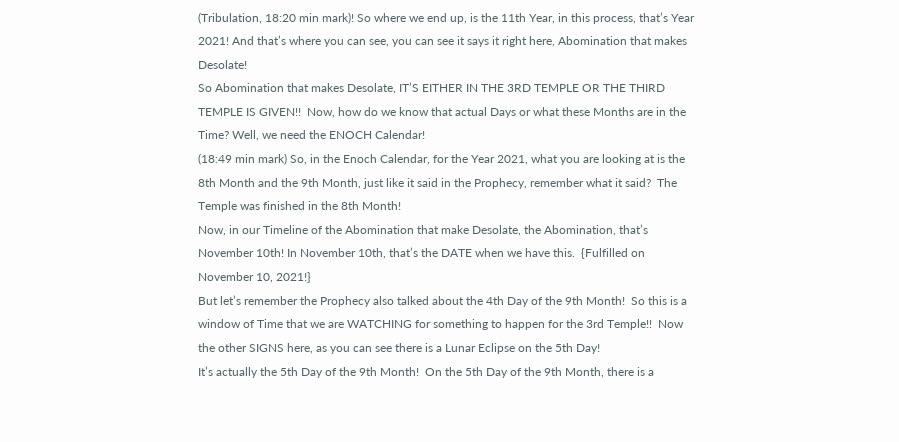(Tribulation, 18:20 min mark)! So where we end up, is the 11th Year, in this process, that’s Year 2021! And that’s where you can see, you can see it says it right here, Abomination that makes Desolate!
So Abomination that makes Desolate, IT’S EITHER IN THE 3RD TEMPLE OR THE THIRD TEMPLE IS GIVEN!!  Now, how do we know that actual Days or what these Months are in the Time? Well, we need the ENOCH Calendar!
(18:49 min mark) So, in the Enoch Calendar, for the Year 2021, what you are looking at is the 8th Month and the 9th Month, just like it said in the Prophecy, remember what it said?  The Temple was finished in the 8th Month!
Now, in our Timeline of the Abomination that make Desolate, the Abomination, that’s November 10th! In November 10th, that’s the DATE when we have this.  {Fulfilled on November 10, 2021!}
But let’s remember the Prophecy also talked about the 4th Day of the 9th Month!  So this is a window of Time that we are WATCHING for something to happen for the 3rd Temple!!  Now the other SIGNS here, as you can see there is a Lunar Eclipse on the 5th Day!
It’s actually the 5th Day of the 9th Month!  On the 5th Day of the 9th Month, there is a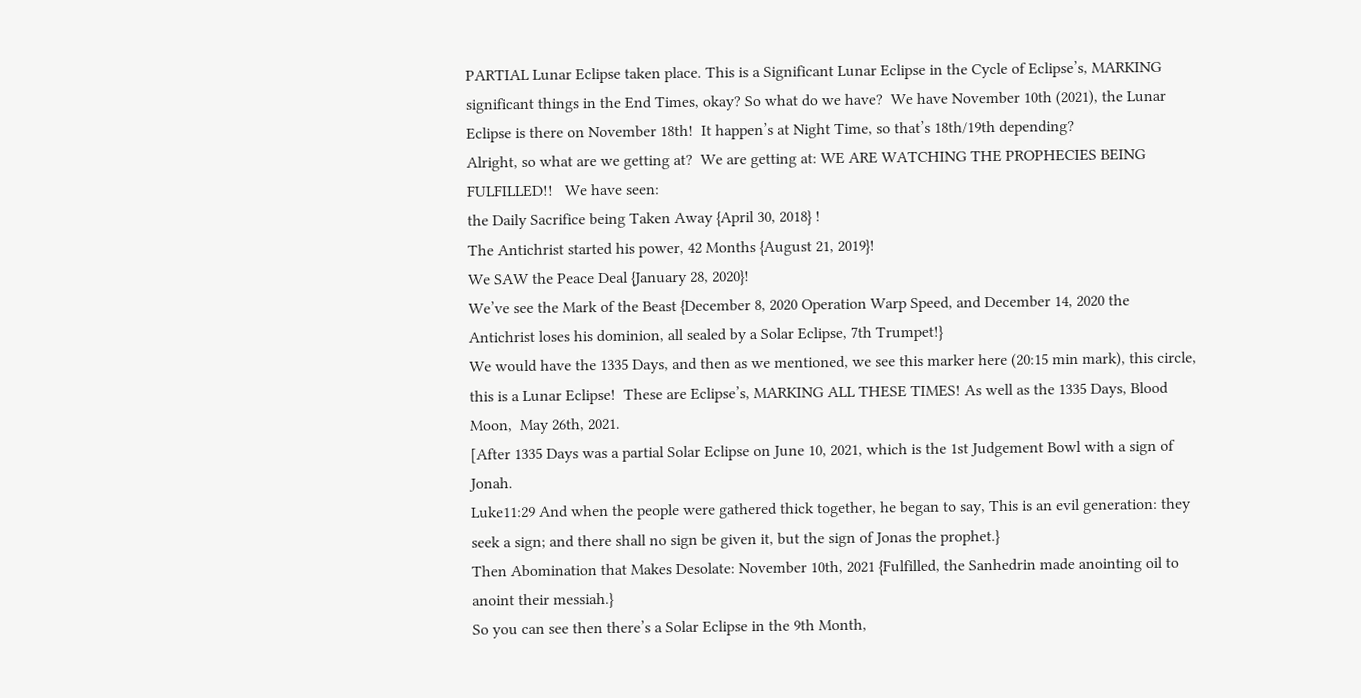PARTIAL Lunar Eclipse taken place. This is a Significant Lunar Eclipse in the Cycle of Eclipse’s, MARKING significant things in the End Times, okay? So what do we have?  We have November 10th (2021), the Lunar Eclipse is there on November 18th!  It happen’s at Night Time, so that’s 18th/19th depending?
Alright, so what are we getting at?  We are getting at: WE ARE WATCHING THE PROPHECIES BEING FULFILLED!!   We have seen:
the Daily Sacrifice being Taken Away {April 30, 2018} !
The Antichrist started his power, 42 Months {August 21, 2019}!
We SAW the Peace Deal {January 28, 2020}!
We’ve see the Mark of the Beast {December 8, 2020 Operation Warp Speed, and December 14, 2020 the Antichrist loses his dominion, all sealed by a Solar Eclipse, 7th Trumpet!}
We would have the 1335 Days, and then as we mentioned, we see this marker here (20:15 min mark), this circle, this is a Lunar Eclipse!  These are Eclipse’s, MARKING ALL THESE TIMES! As well as the 1335 Days, Blood Moon,  May 26th, 2021.
[After 1335 Days was a partial Solar Eclipse on June 10, 2021, which is the 1st Judgement Bowl with a sign of Jonah.
Luke11:29 And when the people were gathered thick together, he began to say, This is an evil generation: they seek a sign; and there shall no sign be given it, but the sign of Jonas the prophet.}
Then Abomination that Makes Desolate: November 10th, 2021 {Fulfilled, the Sanhedrin made anointing oil to anoint their messiah.}
So you can see then there’s a Solar Eclipse in the 9th Month,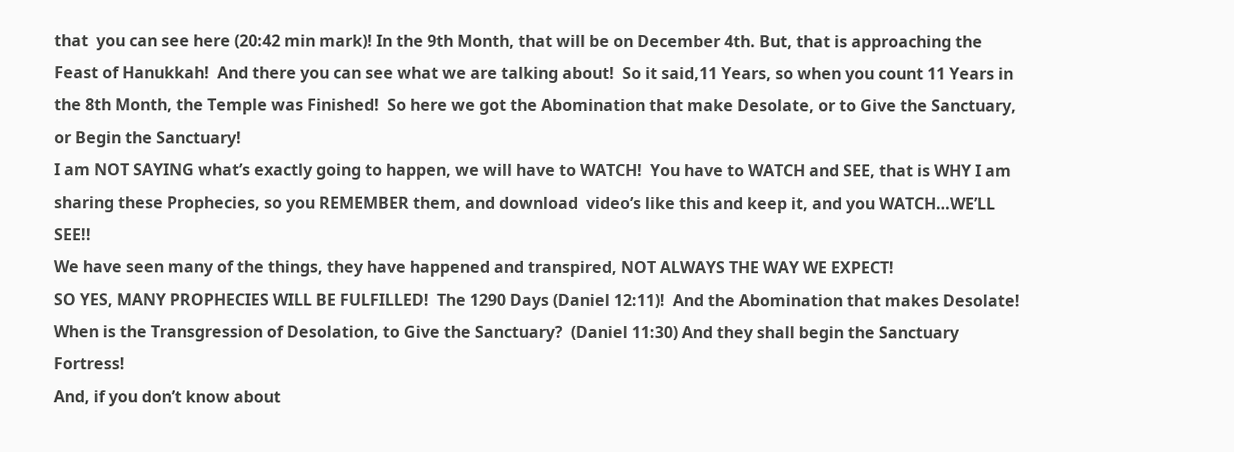that  you can see here (20:42 min mark)! In the 9th Month, that will be on December 4th. But, that is approaching the Feast of Hanukkah!  And there you can see what we are talking about!  So it said,11 Years, so when you count 11 Years in the 8th Month, the Temple was Finished!  So here we got the Abomination that make Desolate, or to Give the Sanctuary, or Begin the Sanctuary!
I am NOT SAYING what’s exactly going to happen, we will have to WATCH!  You have to WATCH and SEE, that is WHY I am sharing these Prophecies, so you REMEMBER them, and download  video’s like this and keep it, and you WATCH…WE’LL SEE!!
We have seen many of the things, they have happened and transpired, NOT ALWAYS THE WAY WE EXPECT!
SO YES, MANY PROPHECIES WILL BE FULFILLED!  The 1290 Days (Daniel 12:11)!  And the Abomination that makes Desolate!  When is the Transgression of Desolation, to Give the Sanctuary?  (Daniel 11:30) And they shall begin the Sanctuary Fortress!
And, if you don’t know about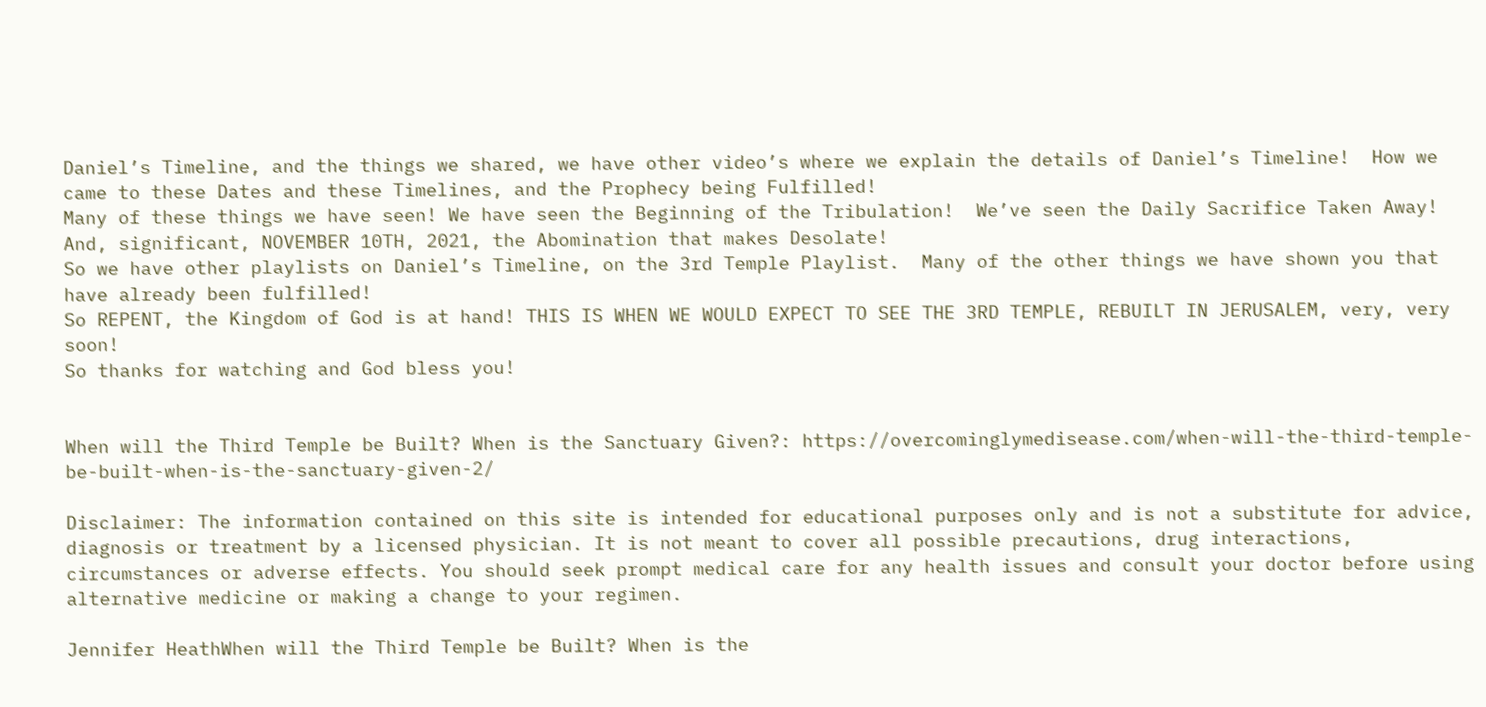Daniel’s Timeline, and the things we shared, we have other video’s where we explain the details of Daniel’s Timeline!  How we came to these Dates and these Timelines, and the Prophecy being Fulfilled!
Many of these things we have seen! We have seen the Beginning of the Tribulation!  We’ve seen the Daily Sacrifice Taken Away!  And, significant, NOVEMBER 10TH, 2021, the Abomination that makes Desolate!
So we have other playlists on Daniel’s Timeline, on the 3rd Temple Playlist.  Many of the other things we have shown you that have already been fulfilled!
So REPENT, the Kingdom of God is at hand! THIS IS WHEN WE WOULD EXPECT TO SEE THE 3RD TEMPLE, REBUILT IN JERUSALEM, very, very soon!
So thanks for watching and God bless you!


When will the Third Temple be Built? When is the Sanctuary Given?: https://overcominglymedisease.com/when-will-the-third-temple-be-built-when-is-the-sanctuary-given-2/

Disclaimer: The information contained on this site is intended for educational purposes only and is not a substitute for advice, diagnosis or treatment by a licensed physician. It is not meant to cover all possible precautions, drug interactions, circumstances or adverse effects. You should seek prompt medical care for any health issues and consult your doctor before using alternative medicine or making a change to your regimen.

Jennifer HeathWhen will the Third Temple be Built? When is the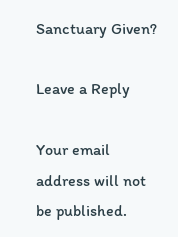Sanctuary Given?

Leave a Reply

Your email address will not be published.